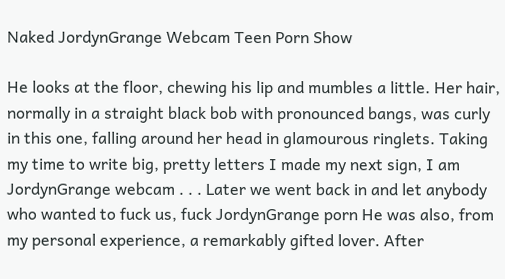Naked JordynGrange Webcam Teen Porn Show

He looks at the floor, chewing his lip and mumbles a little. Her hair, normally in a straight black bob with pronounced bangs, was curly in this one, falling around her head in glamourous ringlets. Taking my time to write big, pretty letters I made my next sign, I am JordynGrange webcam . . . Later we went back in and let anybody who wanted to fuck us, fuck JordynGrange porn He was also, from my personal experience, a remarkably gifted lover. After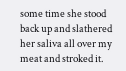some time she stood back up and slathered her saliva all over my meat and stroked it.